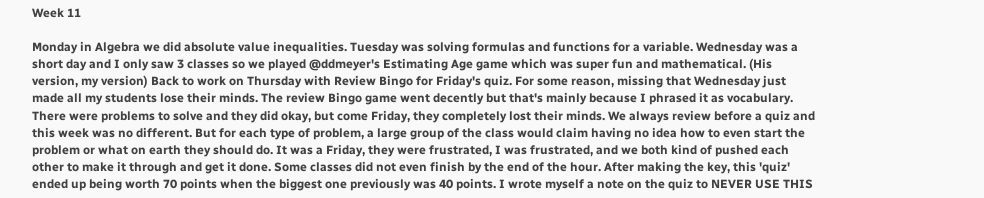Week 11

Monday in Algebra we did absolute value inequalities. Tuesday was solving formulas and functions for a variable. Wednesday was a short day and I only saw 3 classes so we played @ddmeyer's Estimating Age game which was super fun and mathematical. (His version, my version) Back to work on Thursday with Review Bingo for Friday's quiz. For some reason, missing that Wednesday just made all my students lose their minds. The review Bingo game went decently but that's mainly because I phrased it as vocabulary. There were problems to solve and they did okay, but come Friday, they completely lost their minds. We always review before a quiz and this week was no different. But for each type of problem, a large group of the class would claim having no idea how to even start the problem or what on earth they should do. It was a Friday, they were frustrated, I was frustrated, and we both kind of pushed each other to make it through and get it done. Some classes did not even finish by the end of the hour. After making the key, this 'quiz' ended up being worth 70 points when the biggest one previously was 40 points. I wrote myself a note on the quiz to NEVER USE THIS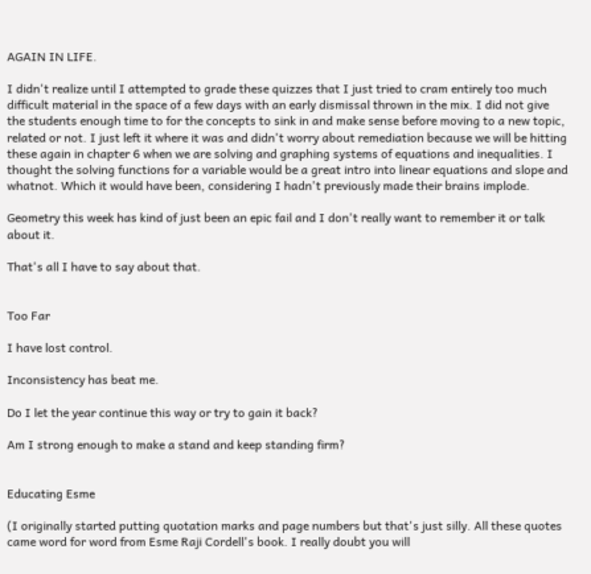AGAIN IN LIFE.

I didn't realize until I attempted to grade these quizzes that I just tried to cram entirely too much difficult material in the space of a few days with an early dismissal thrown in the mix. I did not give the students enough time to for the concepts to sink in and make sense before moving to a new topic, related or not. I just left it where it was and didn't worry about remediation because we will be hitting these again in chapter 6 when we are solving and graphing systems of equations and inequalities. I thought the solving functions for a variable would be a great intro into linear equations and slope and whatnot. Which it would have been, considering I hadn't previously made their brains implode.

Geometry this week has kind of just been an epic fail and I don't really want to remember it or talk about it.

That's all I have to say about that.


Too Far

I have lost control.

Inconsistency has beat me.

Do I let the year continue this way or try to gain it back?

Am I strong enough to make a stand and keep standing firm?


Educating Esme

(I originally started putting quotation marks and page numbers but that's just silly. All these quotes came word for word from Esme Raji Cordell's book. I really doubt you will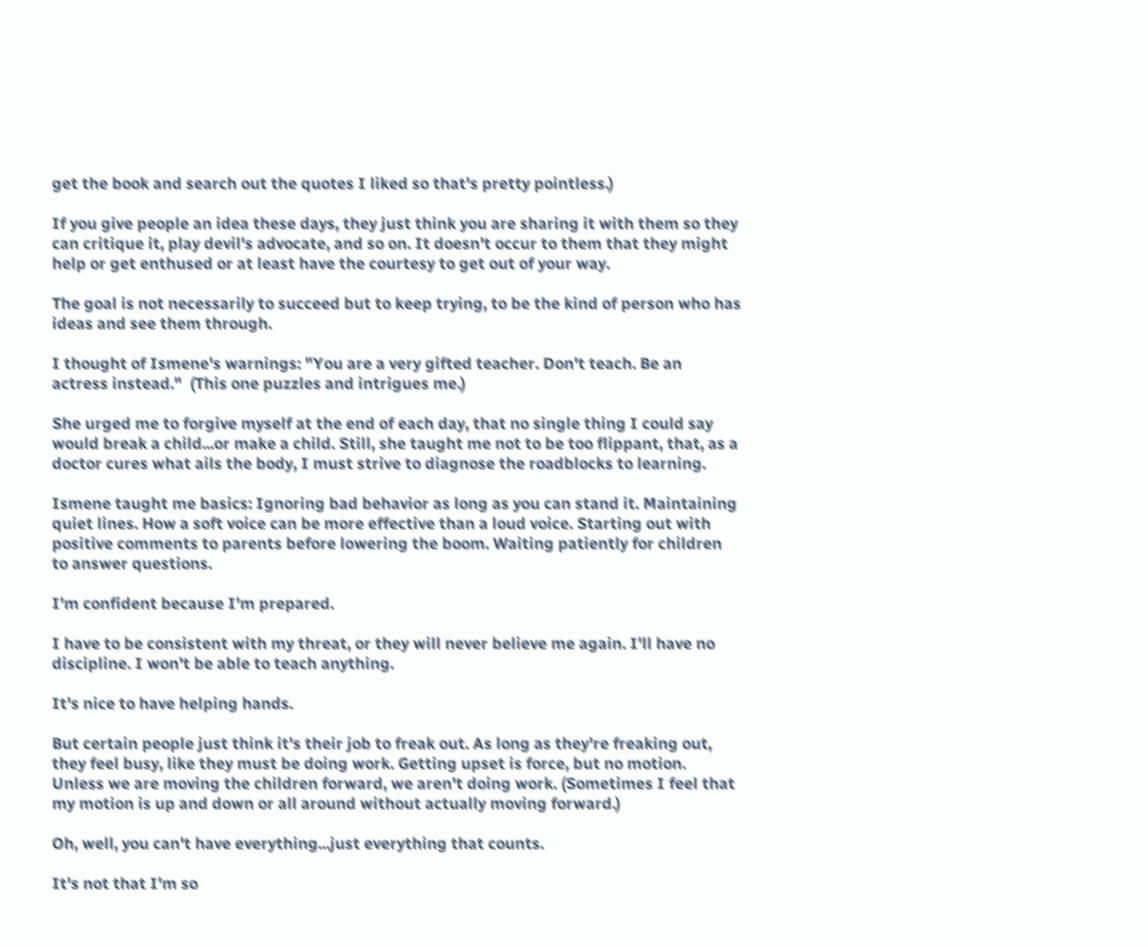get the book and search out the quotes I liked so that's pretty pointless.)

If you give people an idea these days, they just think you are sharing it with them so they can critique it, play devil's advocate, and so on. It doesn't occur to them that they might help or get enthused or at least have the courtesy to get out of your way.

The goal is not necessarily to succeed but to keep trying, to be the kind of person who has ideas and see them through.

I thought of Ismene's warnings: "You are a very gifted teacher. Don't teach. Be an actress instead."  (This one puzzles and intrigues me.)

She urged me to forgive myself at the end of each day, that no single thing I could say would break a child...or make a child. Still, she taught me not to be too flippant, that, as a doctor cures what ails the body, I must strive to diagnose the roadblocks to learning.

Ismene taught me basics: Ignoring bad behavior as long as you can stand it. Maintaining quiet lines. How a soft voice can be more effective than a loud voice. Starting out with positive comments to parents before lowering the boom. Waiting patiently for children to answer questions.

I'm confident because I'm prepared.

I have to be consistent with my threat, or they will never believe me again. I'll have no discipline. I won't be able to teach anything.

It's nice to have helping hands.

But certain people just think it's their job to freak out. As long as they're freaking out, they feel busy, like they must be doing work. Getting upset is force, but no motion. Unless we are moving the children forward, we aren't doing work. (Sometimes I feel that my motion is up and down or all around without actually moving forward.)

Oh, well, you can't have everything...just everything that counts.

It's not that I'm so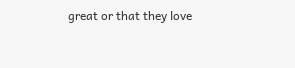great or that they love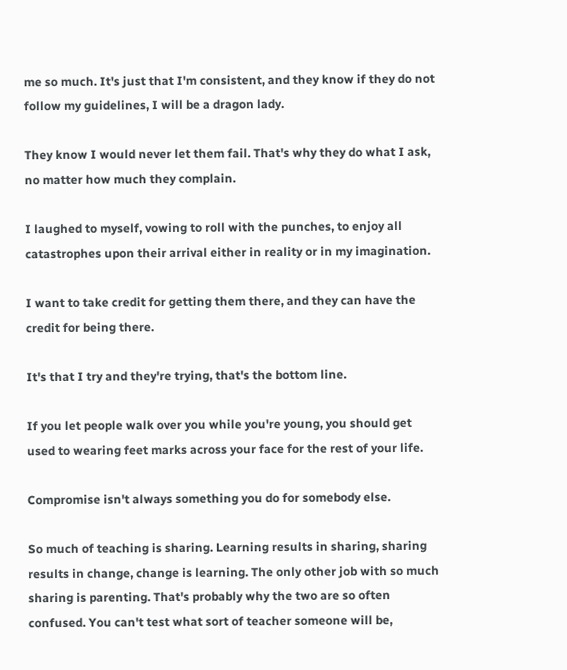me so much. It's just that I'm consistent, and they know if they do not follow my guidelines, I will be a dragon lady.

They know I would never let them fail. That's why they do what I ask, no matter how much they complain.

I laughed to myself, vowing to roll with the punches, to enjoy all catastrophes upon their arrival either in reality or in my imagination.

I want to take credit for getting them there, and they can have the credit for being there.

It's that I try and they're trying, that's the bottom line.

If you let people walk over you while you're young, you should get used to wearing feet marks across your face for the rest of your life.

Compromise isn't always something you do for somebody else.

So much of teaching is sharing. Learning results in sharing, sharing results in change, change is learning. The only other job with so much sharing is parenting. That's probably why the two are so often confused. You can't test what sort of teacher someone will be,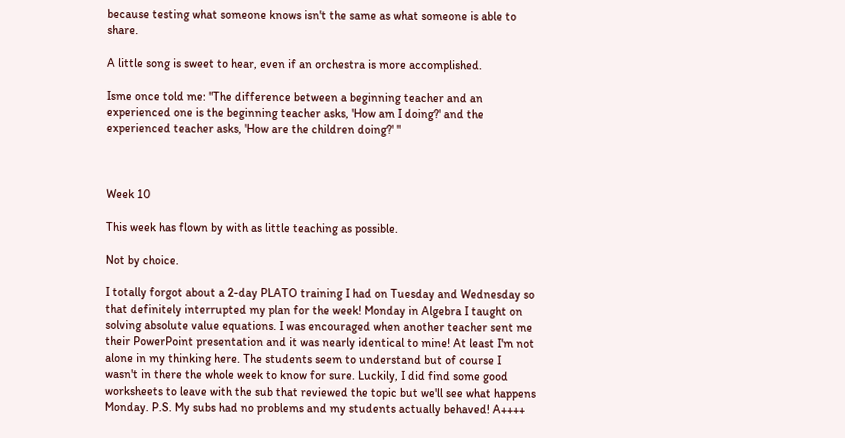because testing what someone knows isn't the same as what someone is able to share.

A little song is sweet to hear, even if an orchestra is more accomplished.

Isme once told me: "The difference between a beginning teacher and an experienced one is the beginning teacher asks, 'How am I doing?' and the experienced teacher asks, 'How are the children doing?' "



Week 10

This week has flown by with as little teaching as possible.

Not by choice.

I totally forgot about a 2-day PLATO training I had on Tuesday and Wednesday so that definitely interrupted my plan for the week! Monday in Algebra I taught on solving absolute value equations. I was encouraged when another teacher sent me their PowerPoint presentation and it was nearly identical to mine! At least I'm not alone in my thinking here. The students seem to understand but of course I wasn't in there the whole week to know for sure. Luckily, I did find some good worksheets to leave with the sub that reviewed the topic but we'll see what happens Monday. P.S. My subs had no problems and my students actually behaved! A++++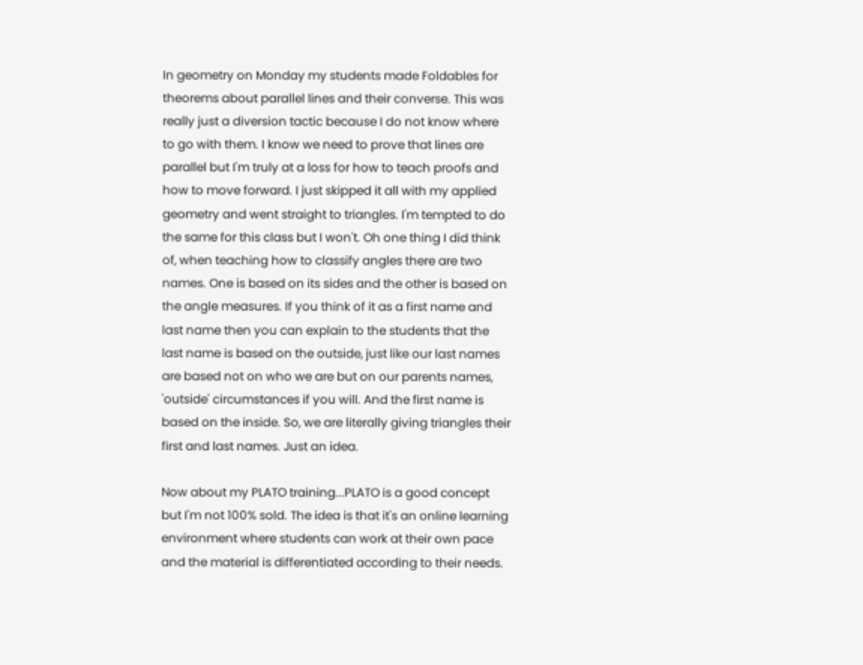In geometry on Monday my students made Foldables for theorems about parallel lines and their converse. This was really just a diversion tactic because I do not know where to go with them. I know we need to prove that lines are parallel but I'm truly at a loss for how to teach proofs and how to move forward. I just skipped it all with my applied geometry and went straight to triangles. I'm tempted to do the same for this class but I won't. Oh one thing I did think of, when teaching how to classify angles there are two names. One is based on its sides and the other is based on the angle measures. If you think of it as a first name and last name then you can explain to the students that the last name is based on the outside, just like our last names are based not on who we are but on our parents names, 'outside' circumstances if you will. And the first name is based on the inside. So, we are literally giving triangles their first and last names. Just an idea.

Now about my PLATO training...PLATO is a good concept but I'm not 100% sold. The idea is that it's an online learning environment where students can work at their own pace and the material is differentiated according to their needs.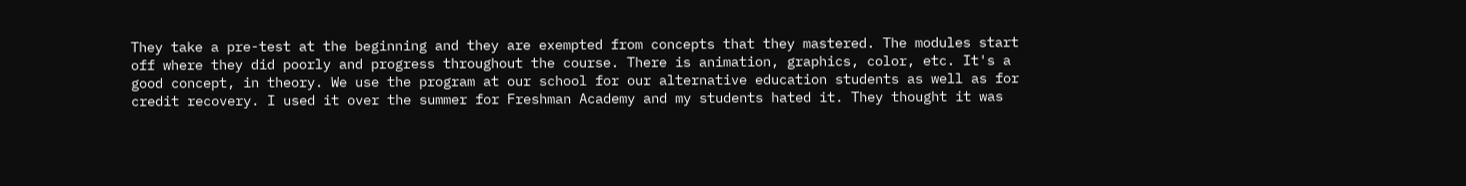They take a pre-test at the beginning and they are exempted from concepts that they mastered. The modules start off where they did poorly and progress throughout the course. There is animation, graphics, color, etc. It's a good concept, in theory. We use the program at our school for our alternative education students as well as for credit recovery. I used it over the summer for Freshman Academy and my students hated it. They thought it was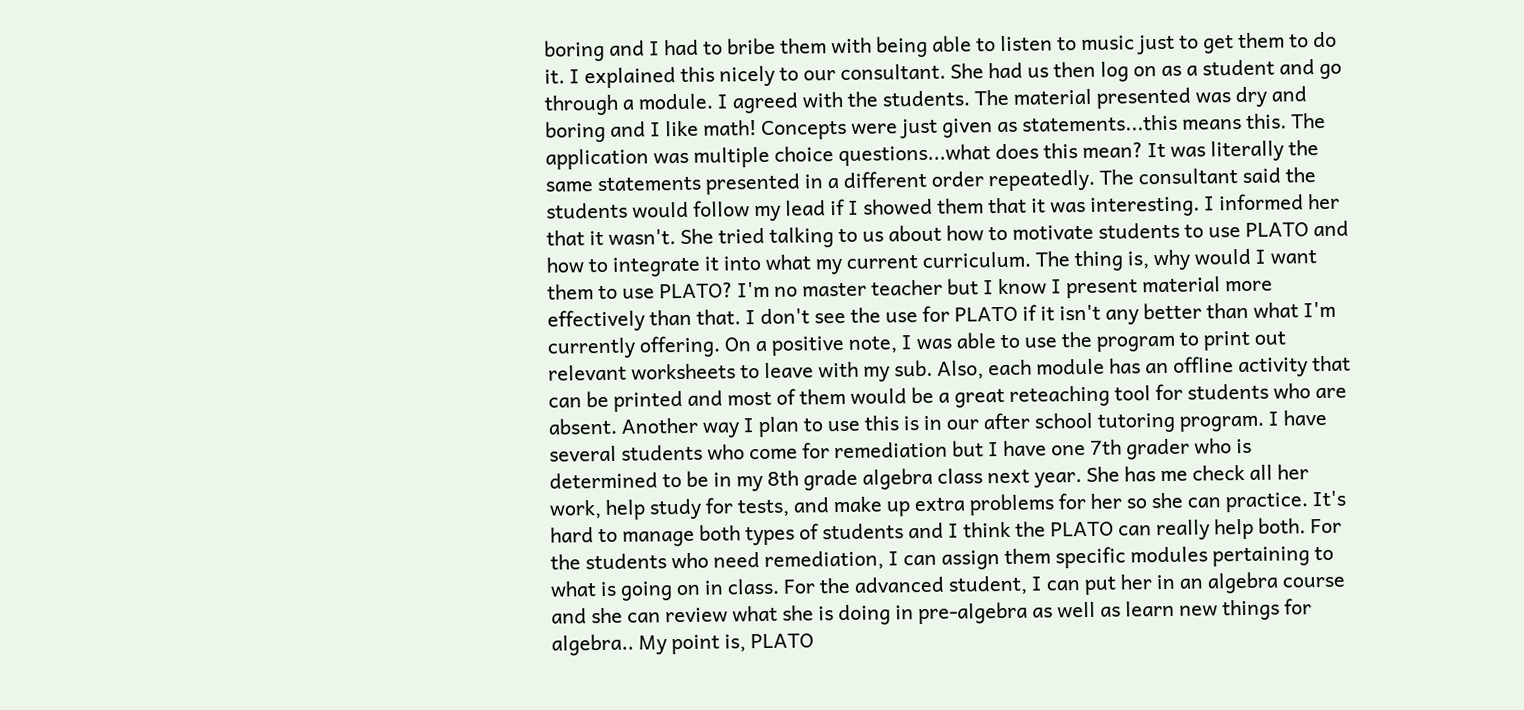boring and I had to bribe them with being able to listen to music just to get them to do it. I explained this nicely to our consultant. She had us then log on as a student and go through a module. I agreed with the students. The material presented was dry and boring and I like math! Concepts were just given as statements...this means this. The application was multiple choice questions...what does this mean? It was literally the same statements presented in a different order repeatedly. The consultant said the students would follow my lead if I showed them that it was interesting. I informed her that it wasn't. She tried talking to us about how to motivate students to use PLATO and how to integrate it into what my current curriculum. The thing is, why would I want them to use PLATO? I'm no master teacher but I know I present material more effectively than that. I don't see the use for PLATO if it isn't any better than what I'm currently offering. On a positive note, I was able to use the program to print out relevant worksheets to leave with my sub. Also, each module has an offline activity that can be printed and most of them would be a great reteaching tool for students who are absent. Another way I plan to use this is in our after school tutoring program. I have several students who come for remediation but I have one 7th grader who is determined to be in my 8th grade algebra class next year. She has me check all her work, help study for tests, and make up extra problems for her so she can practice. It's hard to manage both types of students and I think the PLATO can really help both. For the students who need remediation, I can assign them specific modules pertaining to what is going on in class. For the advanced student, I can put her in an algebra course and she can review what she is doing in pre-algebra as well as learn new things for algebra.. My point is, PLATO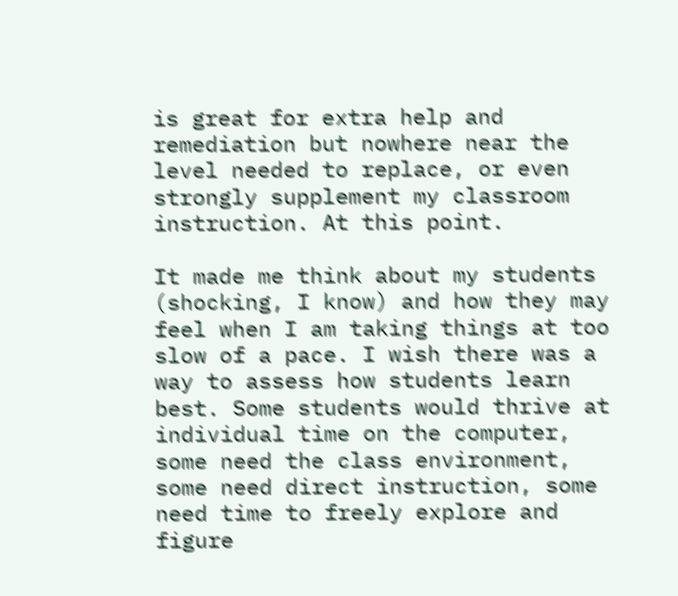is great for extra help and remediation but nowhere near the level needed to replace, or even strongly supplement my classroom instruction. At this point.

It made me think about my students (shocking, I know) and how they may feel when I am taking things at too slow of a pace. I wish there was a way to assess how students learn best. Some students would thrive at individual time on the computer, some need the class environment, some need direct instruction, some need time to freely explore and figure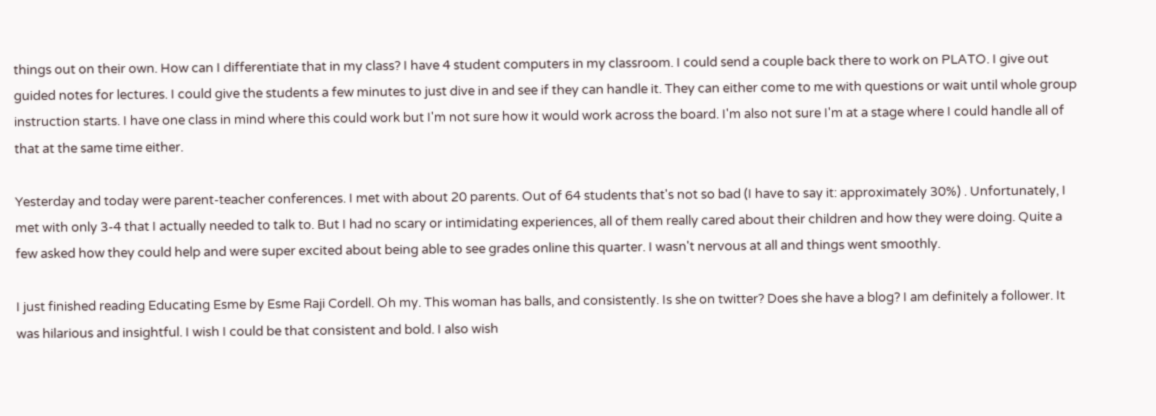things out on their own. How can I differentiate that in my class? I have 4 student computers in my classroom. I could send a couple back there to work on PLATO. I give out guided notes for lectures. I could give the students a few minutes to just dive in and see if they can handle it. They can either come to me with questions or wait until whole group instruction starts. I have one class in mind where this could work but I'm not sure how it would work across the board. I'm also not sure I'm at a stage where I could handle all of that at the same time either.

Yesterday and today were parent-teacher conferences. I met with about 20 parents. Out of 64 students that's not so bad (I have to say it: approximately 30%) . Unfortunately, I met with only 3-4 that I actually needed to talk to. But I had no scary or intimidating experiences, all of them really cared about their children and how they were doing. Quite a few asked how they could help and were super excited about being able to see grades online this quarter. I wasn't nervous at all and things went smoothly.

I just finished reading Educating Esme by Esme Raji Cordell. Oh my. This woman has balls, and consistently. Is she on twitter? Does she have a blog? I am definitely a follower. It was hilarious and insightful. I wish I could be that consistent and bold. I also wish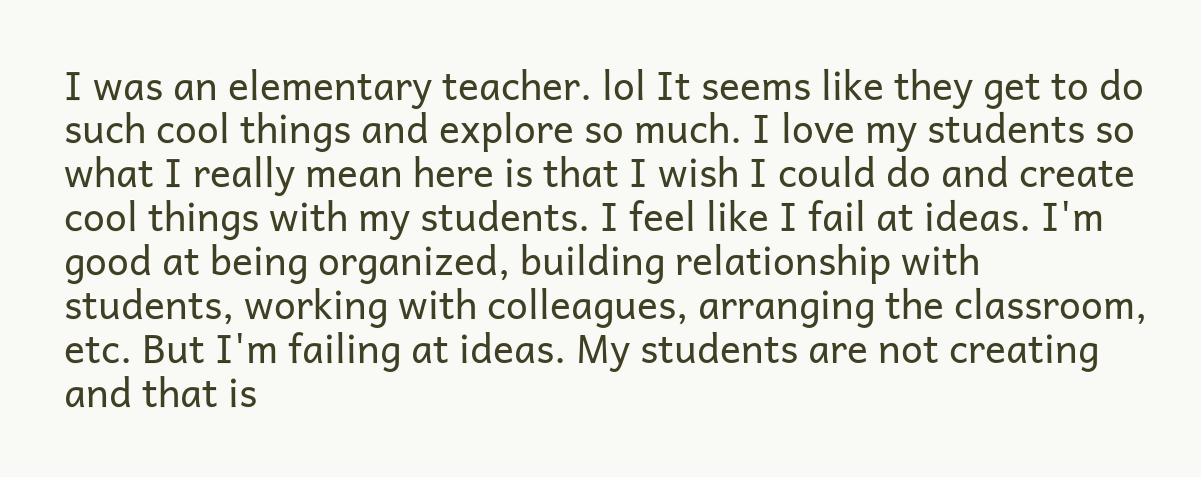I was an elementary teacher. lol It seems like they get to do such cool things and explore so much. I love my students so what I really mean here is that I wish I could do and create cool things with my students. I feel like I fail at ideas. I'm good at being organized, building relationship with students, working with colleagues, arranging the classroom, etc. But I'm failing at ideas. My students are not creating and that is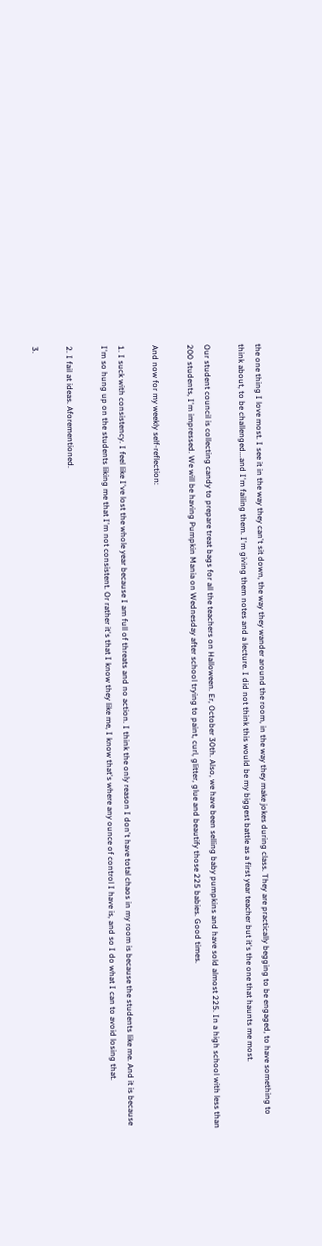the one thing I love most. I see it in the way they can't sit down, the way they wander around the room, in the way they make jokes during class. They are practically begging to be engaged, to have something to think about, to be challenged...and I'm failing them. I'm giving them notes and a lecture. I did not think this would be my biggest battle as a first year teacher but it's the one that haunts me most.

Our student council is collecting candy to prepare treat bags for all the teachers on Halloween. Er, October 30th. Also, we have been selling baby pumpkins and have sold almost 225. In a high school with less than 200 students, I'm impressed. We will be having Pumpkin Mania on Wednesday after school trying to paint, curl, glitter, glue and beautify those 225 babies. Good times.

And now for my weekly self-reflection:

1. I suck with consistency. I feel like I've lost the whole year because I am full of threats and no action. I think the only reason I don't have total chaos in my room is because the students like me. And it is because I'm so hung up on the students liking me that I'm not consistent. Or rather it's that I know they like me, I know that's where any ounce of control I have is, and so I do what I can to avoid losing that.

2. I fail at ideas. Aforementioned.

3.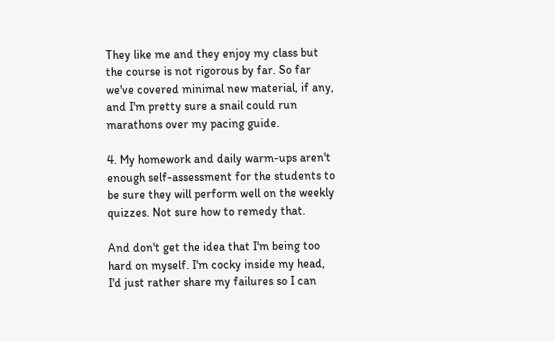They like me and they enjoy my class but the course is not rigorous by far. So far we've covered minimal new material, if any, and I'm pretty sure a snail could run marathons over my pacing guide.

4. My homework and daily warm-ups aren't enough self-assessment for the students to be sure they will perform well on the weekly quizzes. Not sure how to remedy that.

And don't get the idea that I'm being too hard on myself. I'm cocky inside my head, I'd just rather share my failures so I can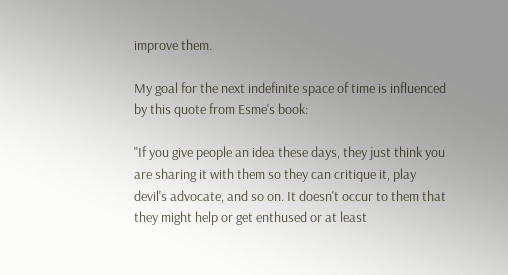improve them.

My goal for the next indefinite space of time is influenced by this quote from Esme's book:

"If you give people an idea these days, they just think you are sharing it with them so they can critique it, play devil's advocate, and so on. It doesn't occur to them that they might help or get enthused or at least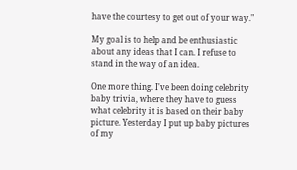have the courtesy to get out of your way."

My goal is to help and be enthusiastic about any ideas that I can. I refuse to stand in the way of an idea.

One more thing. I've been doing celebrity baby trivia, where they have to guess what celebrity it is based on their baby picture. Yesterday I put up baby pictures of my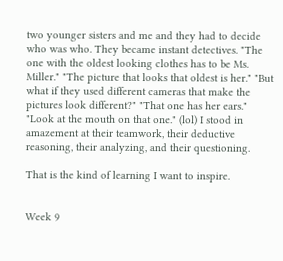two younger sisters and me and they had to decide who was who. They became instant detectives. "The one with the oldest looking clothes has to be Ms. Miller." "The picture that looks that oldest is her." "But what if they used different cameras that make the pictures look different?" "That one has her ears." "Look at the mouth on that one." (lol) I stood in amazement at their teamwork, their deductive reasoning, their analyzing, and their questioning.

That is the kind of learning I want to inspire.


Week 9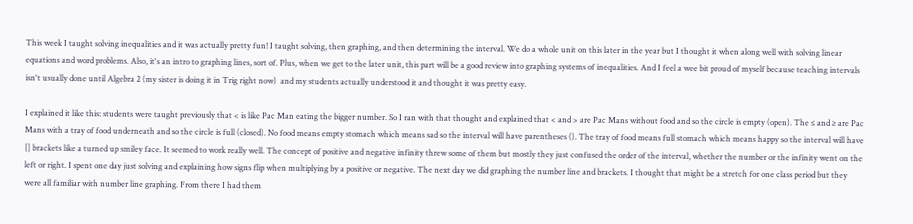This week I taught solving inequalities and it was actually pretty fun! I taught solving, then graphing, and then determining the interval. We do a whole unit on this later in the year but I thought it when along well with solving linear equations and word problems. Also, it's an intro to graphing lines, sort of. Plus, when we get to the later unit, this part will be a good review into graphing systems of inequalities. And I feel a wee bit proud of myself because teaching intervals isn't usually done until Algebra 2 (my sister is doing it in Trig right now)  and my students actually understood it and thought it was pretty easy.

I explained it like this: students were taught previously that < is like Pac Man eating the bigger number. So I ran with that thought and explained that < and > are Pac Mans without food and so the circle is empty (open). The ≤ and ≥ are Pac Mans with a tray of food underneath and so the circle is full (closed). No food means empty stomach which means sad so the interval will have parentheses (). The tray of food means full stomach which means happy so the interval will have [] brackets like a turned up smiley face. It seemed to work really well. The concept of positive and negative infinity threw some of them but mostly they just confused the order of the interval, whether the number or the infinity went on the left or right. I spent one day just solving and explaining how signs flip when multiplying by a positive or negative. The next day we did graphing the number line and brackets. I thought that might be a stretch for one class period but they were all familiar with number line graphing. From there I had them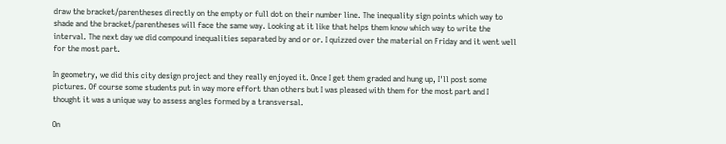draw the bracket/parentheses directly on the empty or full dot on their number line. The inequality sign points which way to shade and the bracket/parentheses will face the same way. Looking at it like that helps them know which way to write the interval. The next day we did compound inequalities separated by and or or. I quizzed over the material on Friday and it went well for the most part.

In geometry, we did this city design project and they really enjoyed it. Once I get them graded and hung up, I'll post some pictures. Of course some students put in way more effort than others but I was pleased with them for the most part and I thought it was a unique way to assess angles formed by a transversal.

On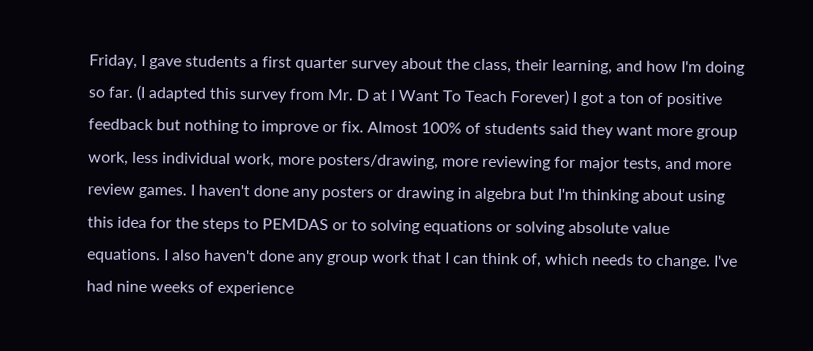Friday, I gave students a first quarter survey about the class, their learning, and how I'm doing so far. (I adapted this survey from Mr. D at I Want To Teach Forever) I got a ton of positive feedback but nothing to improve or fix. Almost 100% of students said they want more group work, less individual work, more posters/drawing, more reviewing for major tests, and more review games. I haven't done any posters or drawing in algebra but I'm thinking about using this idea for the steps to PEMDAS or to solving equations or solving absolute value equations. I also haven't done any group work that I can think of, which needs to change. I've had nine weeks of experience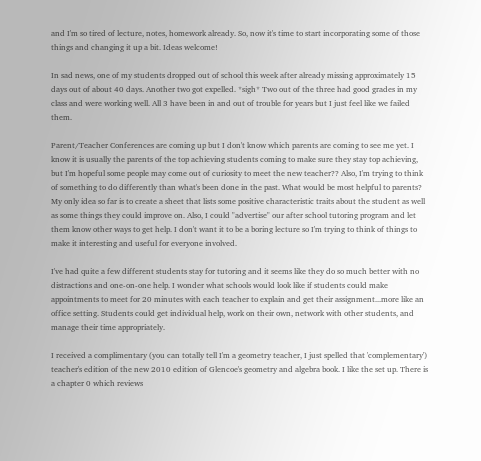and I'm so tired of lecture, notes, homework already. So, now it's time to start incorporating some of those things and changing it up a bit. Ideas welcome!

In sad news, one of my students dropped out of school this week after already missing approximately 15 days out of about 40 days. Another two got expelled. *sigh* Two out of the three had good grades in my class and were working well. All 3 have been in and out of trouble for years but I just feel like we failed them.

Parent/Teacher Conferences are coming up but I don't know which parents are coming to see me yet. I know it is usually the parents of the top achieving students coming to make sure they stay top achieving, but I'm hopeful some people may come out of curiosity to meet the new teacher?? Also, I'm trying to think of something to do differently than what's been done in the past. What would be most helpful to parents? My only idea so far is to create a sheet that lists some positive characteristic traits about the student as well as some things they could improve on. Also, I could "advertise" our after school tutoring program and let them know other ways to get help. I don't want it to be a boring lecture so I'm trying to think of things to make it interesting and useful for everyone involved.

I've had quite a few different students stay for tutoring and it seems like they do so much better with no distractions and one-on-one help. I wonder what schools would look like if students could make appointments to meet for 20 minutes with each teacher to explain and get their assignment...more like an office setting. Students could get individual help, work on their own, network with other students, and manage their time appropriately.

I received a complimentary (you can totally tell I'm a geometry teacher, I just spelled that 'complementary') teacher's edition of the new 2010 edition of Glencoe's geometry and algebra book. I like the set up. There is a chapter 0 which reviews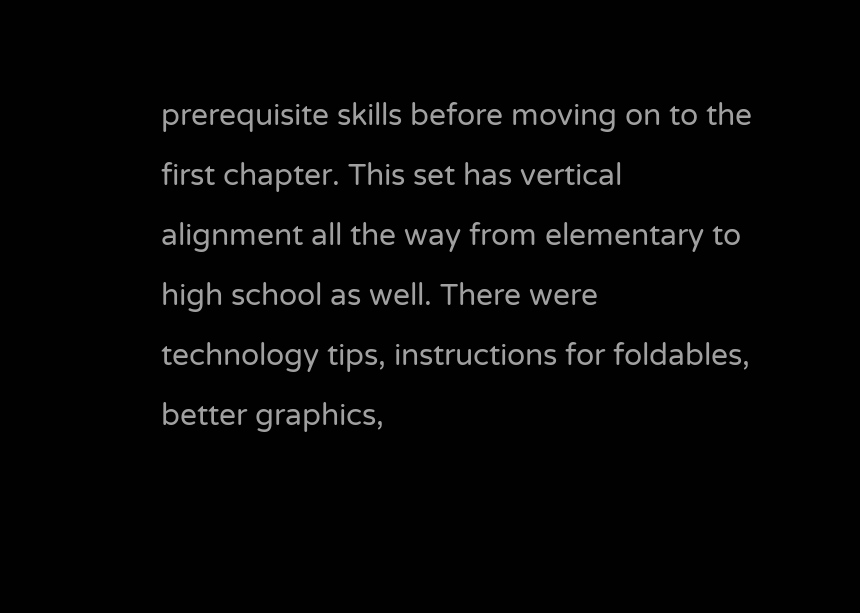prerequisite skills before moving on to the first chapter. This set has vertical alignment all the way from elementary to high school as well. There were technology tips, instructions for foldables, better graphics,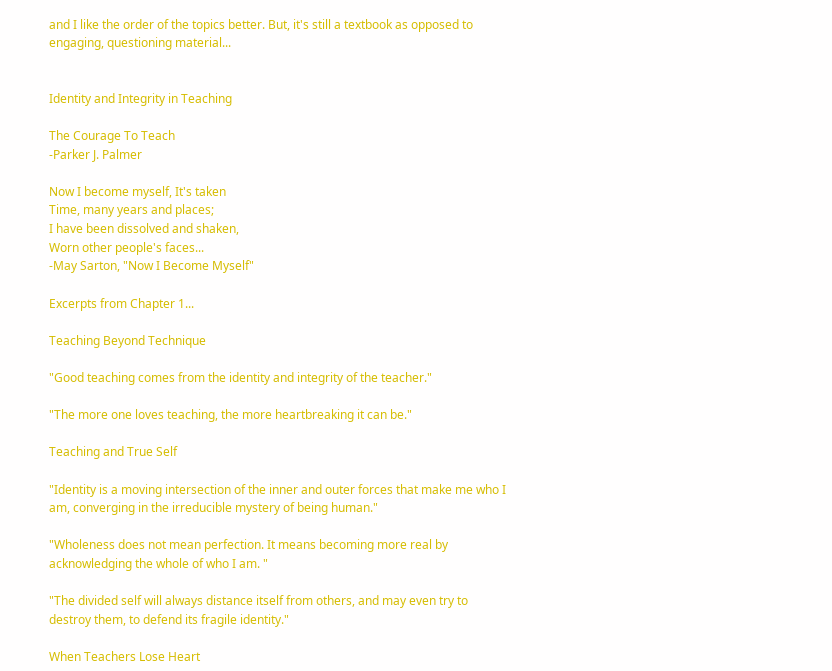and I like the order of the topics better. But, it's still a textbook as opposed to engaging, questioning material...


Identity and Integrity in Teaching

The Courage To Teach
-Parker J. Palmer

Now I become myself, It's taken
Time, many years and places;
I have been dissolved and shaken,
Worn other people's faces...
-May Sarton, "Now I Become Myself"

Excerpts from Chapter 1...

Teaching Beyond Technique

"Good teaching comes from the identity and integrity of the teacher."

"The more one loves teaching, the more heartbreaking it can be."

Teaching and True Self

"Identity is a moving intersection of the inner and outer forces that make me who I am, converging in the irreducible mystery of being human."

"Wholeness does not mean perfection. It means becoming more real by acknowledging the whole of who I am. "

"The divided self will always distance itself from others, and may even try to destroy them, to defend its fragile identity."

When Teachers Lose Heart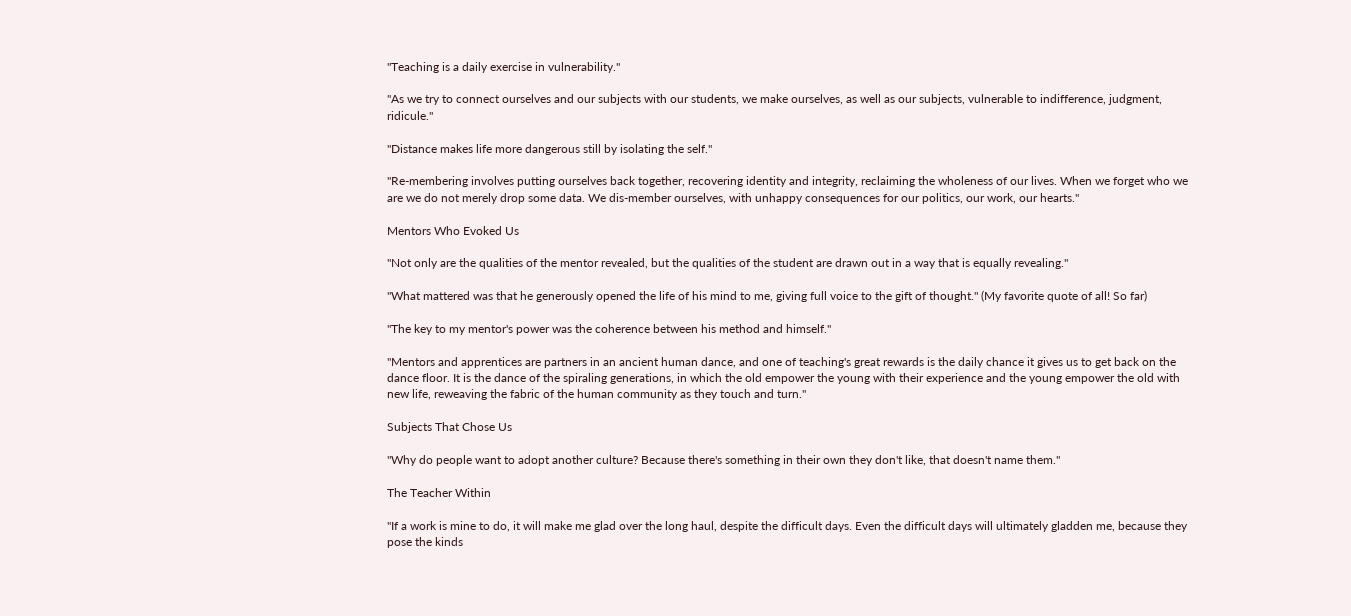"Teaching is a daily exercise in vulnerability."

"As we try to connect ourselves and our subjects with our students, we make ourselves, as well as our subjects, vulnerable to indifference, judgment, ridicule."

"Distance makes life more dangerous still by isolating the self."

"Re-membering involves putting ourselves back together, recovering identity and integrity, reclaiming the wholeness of our lives. When we forget who we are we do not merely drop some data. We dis-member ourselves, with unhappy consequences for our politics, our work, our hearts."

Mentors Who Evoked Us

"Not only are the qualities of the mentor revealed, but the qualities of the student are drawn out in a way that is equally revealing."

"What mattered was that he generously opened the life of his mind to me, giving full voice to the gift of thought." (My favorite quote of all! So far)

"The key to my mentor's power was the coherence between his method and himself."

"Mentors and apprentices are partners in an ancient human dance, and one of teaching's great rewards is the daily chance it gives us to get back on the dance floor. It is the dance of the spiraling generations, in which the old empower the young with their experience and the young empower the old with new life, reweaving the fabric of the human community as they touch and turn."

Subjects That Chose Us

"Why do people want to adopt another culture? Because there's something in their own they don't like, that doesn't name them."

The Teacher Within

"If a work is mine to do, it will make me glad over the long haul, despite the difficult days. Even the difficult days will ultimately gladden me, because they pose the kinds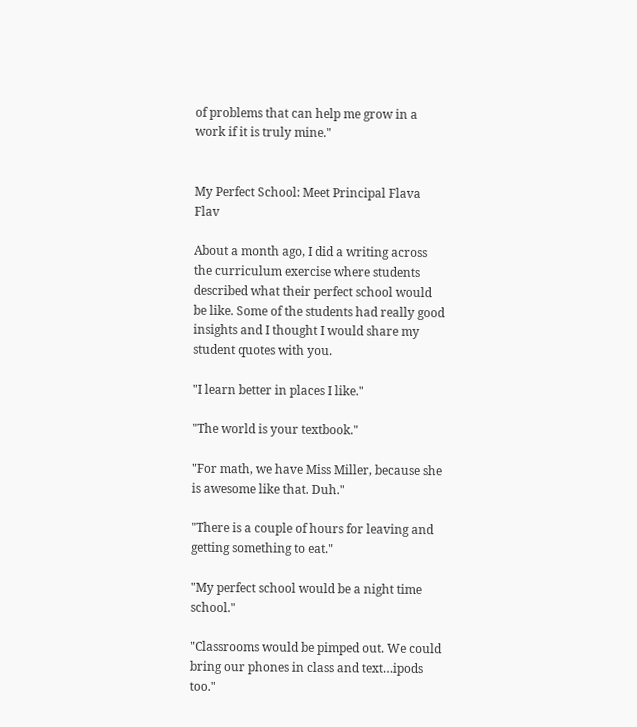of problems that can help me grow in a work if it is truly mine."


My Perfect School: Meet Principal Flava Flav

About a month ago, I did a writing across the curriculum exercise where students described what their perfect school would be like. Some of the students had really good insights and I thought I would share my student quotes with you.

"I learn better in places I like."

"The world is your textbook."

"For math, we have Miss Miller, because she is awesome like that. Duh."

"There is a couple of hours for leaving and getting something to eat."

"My perfect school would be a night time school."

"Classrooms would be pimped out. We could bring our phones in class and text…ipods too."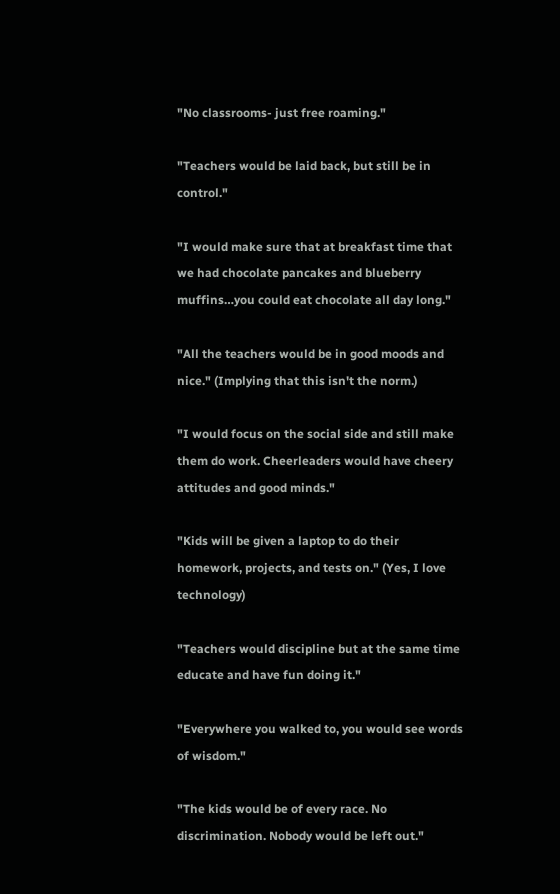"No classrooms- just free roaming."

"Teachers would be laid back, but still be in control."

"I would make sure that at breakfast time that we had chocolate pancakes and blueberry muffins…you could eat chocolate all day long."

"All the teachers would be in good moods and nice." (Implying that this isn't the norm.)

"I would focus on the social side and still make them do work. Cheerleaders would have cheery attitudes and good minds."

"Kids will be given a laptop to do their homework, projects, and tests on." (Yes, I love technology)

"Teachers would discipline but at the same time educate and have fun doing it."

"Everywhere you walked to, you would see words of wisdom."

"The kids would be of every race. No discrimination. Nobody would be left out."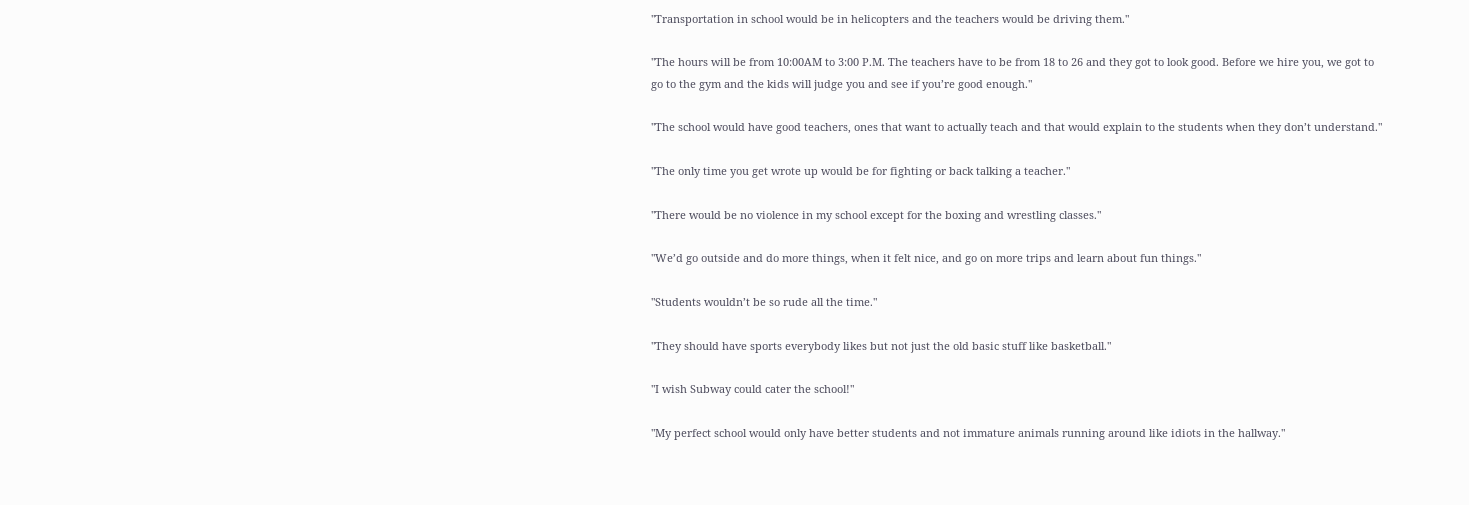"Transportation in school would be in helicopters and the teachers would be driving them."

"The hours will be from 10:00AM to 3:00 P.M. The teachers have to be from 18 to 26 and they got to look good. Before we hire you, we got to go to the gym and the kids will judge you and see if you’re good enough."

"The school would have good teachers, ones that want to actually teach and that would explain to the students when they don’t understand."

"The only time you get wrote up would be for fighting or back talking a teacher."

"There would be no violence in my school except for the boxing and wrestling classes."

"We’d go outside and do more things, when it felt nice, and go on more trips and learn about fun things."

"Students wouldn’t be so rude all the time."

"They should have sports everybody likes but not just the old basic stuff like basketball."

"I wish Subway could cater the school!"

"My perfect school would only have better students and not immature animals running around like idiots in the hallway."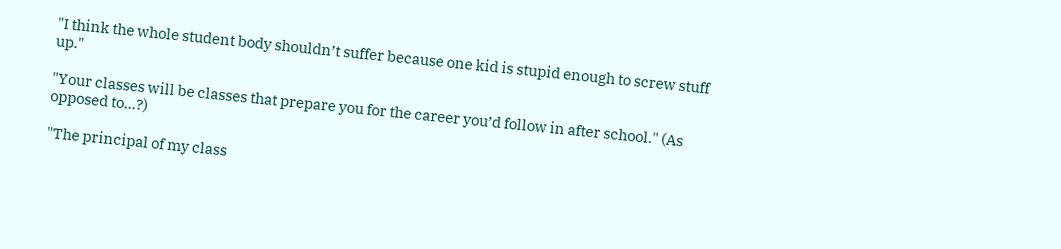"I think the whole student body shouldn’t suffer because one kid is stupid enough to screw stuff up."

"Your classes will be classes that prepare you for the career you’d follow in after school." (As opposed to...?)

"The principal of my class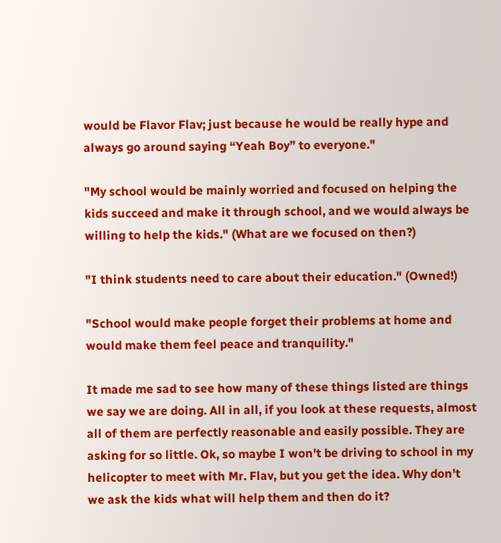would be Flavor Flav; just because he would be really hype and always go around saying “Yeah Boy” to everyone."

"My school would be mainly worried and focused on helping the kids succeed and make it through school, and we would always be willing to help the kids." (What are we focused on then?)

"I think students need to care about their education." (Owned!)

"School would make people forget their problems at home and would make them feel peace and tranquility."

It made me sad to see how many of these things listed are things we say we are doing. All in all, if you look at these requests, almost all of them are perfectly reasonable and easily possible. They are asking for so little. Ok, so maybe I won't be driving to school in my helicopter to meet with Mr. Flav, but you get the idea. Why don't we ask the kids what will help them and then do it?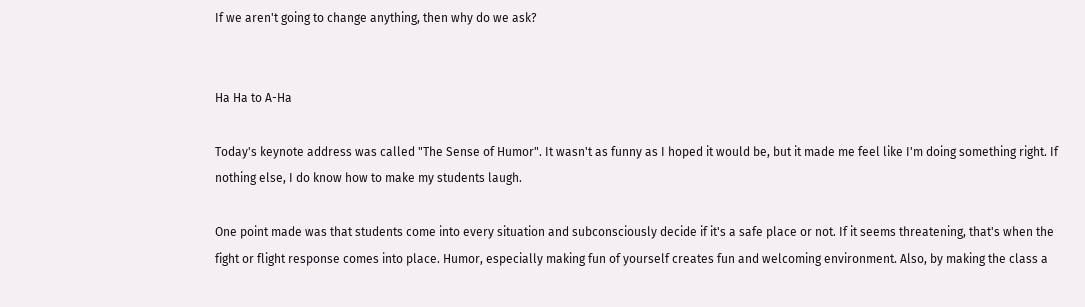If we aren't going to change anything, then why do we ask?


Ha Ha to A-Ha

Today's keynote address was called "The Sense of Humor". It wasn't as funny as I hoped it would be, but it made me feel like I'm doing something right. If nothing else, I do know how to make my students laugh.

One point made was that students come into every situation and subconsciously decide if it's a safe place or not. If it seems threatening, that's when the fight or flight response comes into place. Humor, especially making fun of yourself creates fun and welcoming environment. Also, by making the class a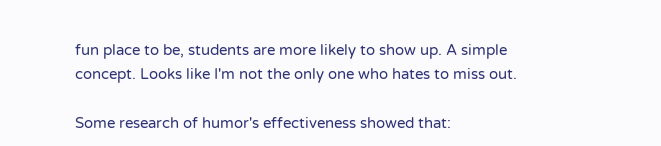fun place to be, students are more likely to show up. A simple concept. Looks like I'm not the only one who hates to miss out.

Some research of humor's effectiveness showed that: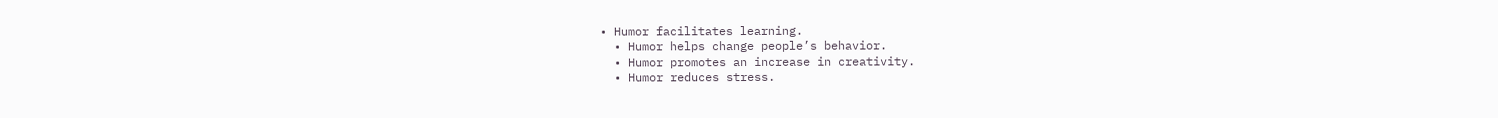• Humor facilitates learning.
  • Humor helps change people’s behavior.
  • Humor promotes an increase in creativity.
  • Humor reduces stress.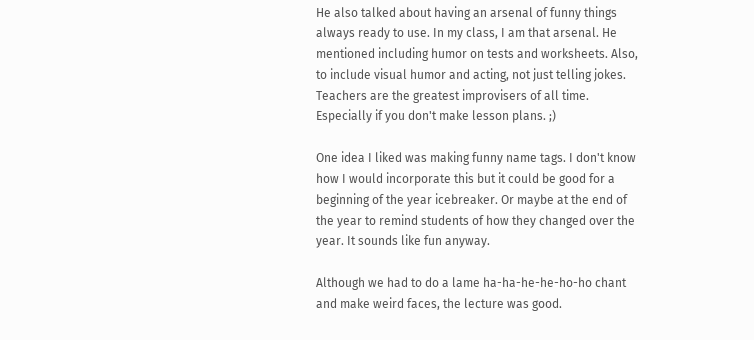He also talked about having an arsenal of funny things always ready to use. In my class, I am that arsenal. He mentioned including humor on tests and worksheets. Also, to include visual humor and acting, not just telling jokes. Teachers are the greatest improvisers of all time. Especially if you don't make lesson plans. ;)

One idea I liked was making funny name tags. I don't know how I would incorporate this but it could be good for a beginning of the year icebreaker. Or maybe at the end of the year to remind students of how they changed over the year. It sounds like fun anyway.

Although we had to do a lame ha-ha-he-he-ho-ho chant and make weird faces, the lecture was good.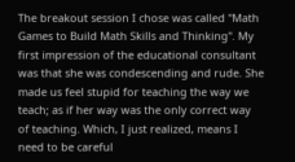The breakout session I chose was called "Math Games to Build Math Skills and Thinking". My first impression of the educational consultant was that she was condescending and rude. She made us feel stupid for teaching the way we teach; as if her way was the only correct way of teaching. Which, I just realized, means I need to be careful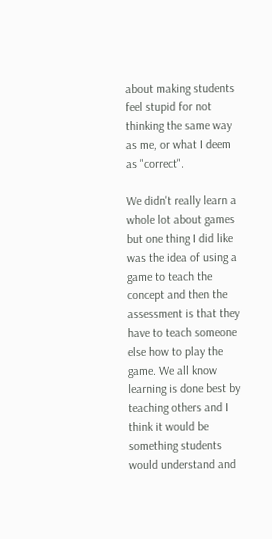about making students feel stupid for not thinking the same way as me, or what I deem as "correct".

We didn't really learn a whole lot about games but one thing I did like was the idea of using a game to teach the concept and then the assessment is that they have to teach someone else how to play the game. We all know learning is done best by teaching others and I think it would be something students would understand and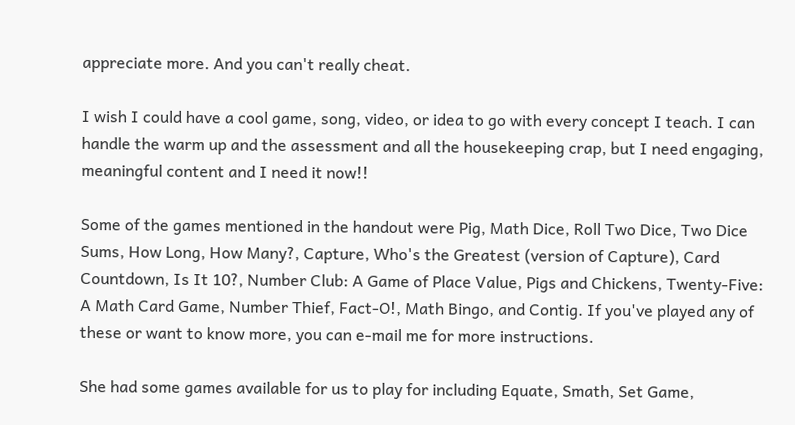appreciate more. And you can't really cheat.

I wish I could have a cool game, song, video, or idea to go with every concept I teach. I can handle the warm up and the assessment and all the housekeeping crap, but I need engaging, meaningful content and I need it now!!

Some of the games mentioned in the handout were Pig, Math Dice, Roll Two Dice, Two Dice Sums, How Long, How Many?, Capture, Who's the Greatest (version of Capture), Card Countdown, Is It 10?, Number Club: A Game of Place Value, Pigs and Chickens, Twenty-Five: A Math Card Game, Number Thief, Fact-O!, Math Bingo, and Contig. If you've played any of these or want to know more, you can e-mail me for more instructions.

She had some games available for us to play for including Equate, Smath, Set Game,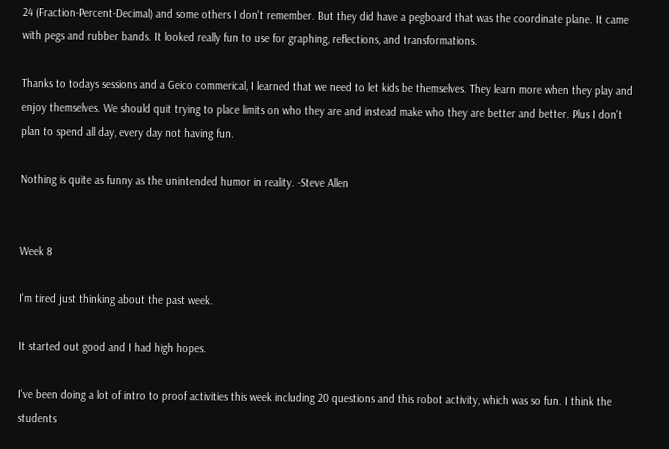24 (Fraction-Percent-Decimal) and some others I don't remember. But they did have a pegboard that was the coordinate plane. It came with pegs and rubber bands. It looked really fun to use for graphing, reflections, and transformations.

Thanks to todays sessions and a Geico commerical, I learned that we need to let kids be themselves. They learn more when they play and enjoy themselves. We should quit trying to place limits on who they are and instead make who they are better and better. Plus I don't plan to spend all day, every day not having fun.

Nothing is quite as funny as the unintended humor in reality. -Steve Allen


Week 8

I'm tired just thinking about the past week.

It started out good and I had high hopes.

I've been doing a lot of intro to proof activities this week including 20 questions and this robot activity, which was so fun. I think the students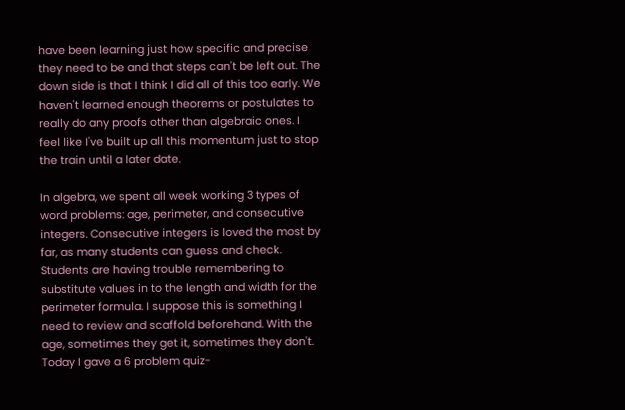have been learning just how specific and precise they need to be and that steps can't be left out. The down side is that I think I did all of this too early. We haven't learned enough theorems or postulates to really do any proofs other than algebraic ones. I feel like I've built up all this momentum just to stop the train until a later date.

In algebra, we spent all week working 3 types of word problems: age, perimeter, and consecutive integers. Consecutive integers is loved the most by far, as many students can guess and check. Students are having trouble remembering to substitute values in to the length and width for the perimeter formula. I suppose this is something I need to review and scaffold beforehand. With the age, sometimes they get it, sometimes they don't. Today I gave a 6 problem quiz-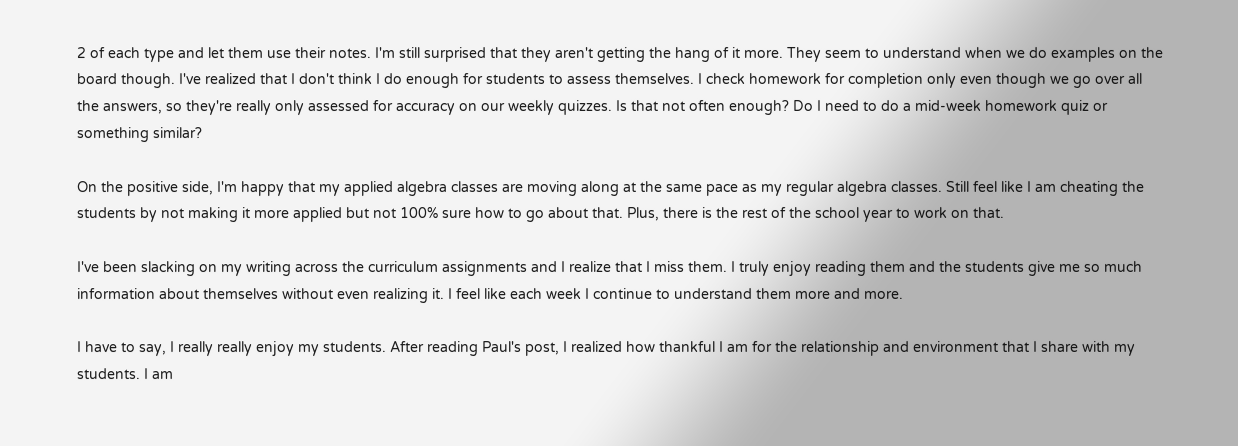2 of each type and let them use their notes. I'm still surprised that they aren't getting the hang of it more. They seem to understand when we do examples on the board though. I've realized that I don't think I do enough for students to assess themselves. I check homework for completion only even though we go over all the answers, so they're really only assessed for accuracy on our weekly quizzes. Is that not often enough? Do I need to do a mid-week homework quiz or something similar?

On the positive side, I'm happy that my applied algebra classes are moving along at the same pace as my regular algebra classes. Still feel like I am cheating the students by not making it more applied but not 100% sure how to go about that. Plus, there is the rest of the school year to work on that.

I've been slacking on my writing across the curriculum assignments and I realize that I miss them. I truly enjoy reading them and the students give me so much information about themselves without even realizing it. I feel like each week I continue to understand them more and more.

I have to say, I really really enjoy my students. After reading Paul's post, I realized how thankful I am for the relationship and environment that I share with my students. I am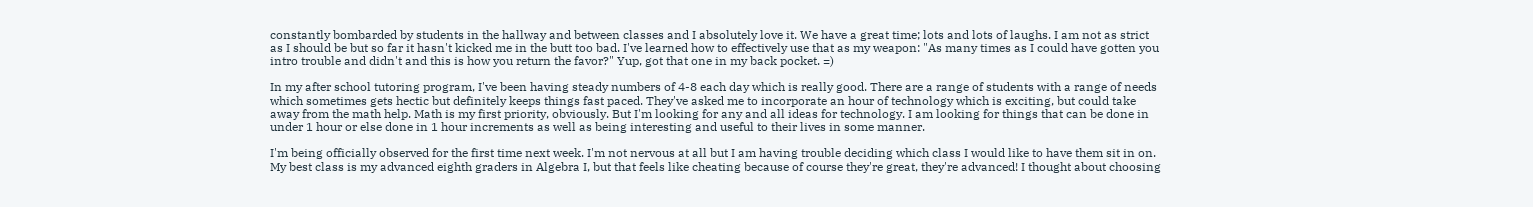constantly bombarded by students in the hallway and between classes and I absolutely love it. We have a great time; lots and lots of laughs. I am not as strict as I should be but so far it hasn't kicked me in the butt too bad. I've learned how to effectively use that as my weapon: "As many times as I could have gotten you intro trouble and didn't and this is how you return the favor?" Yup, got that one in my back pocket. =)

In my after school tutoring program, I've been having steady numbers of 4-8 each day which is really good. There are a range of students with a range of needs which sometimes gets hectic but definitely keeps things fast paced. They've asked me to incorporate an hour of technology which is exciting, but could take away from the math help. Math is my first priority, obviously. But I'm looking for any and all ideas for technology. I am looking for things that can be done in under 1 hour or else done in 1 hour increments as well as being interesting and useful to their lives in some manner.

I'm being officially observed for the first time next week. I'm not nervous at all but I am having trouble deciding which class I would like to have them sit in on. My best class is my advanced eighth graders in Algebra I, but that feels like cheating because of course they're great, they're advanced! I thought about choosing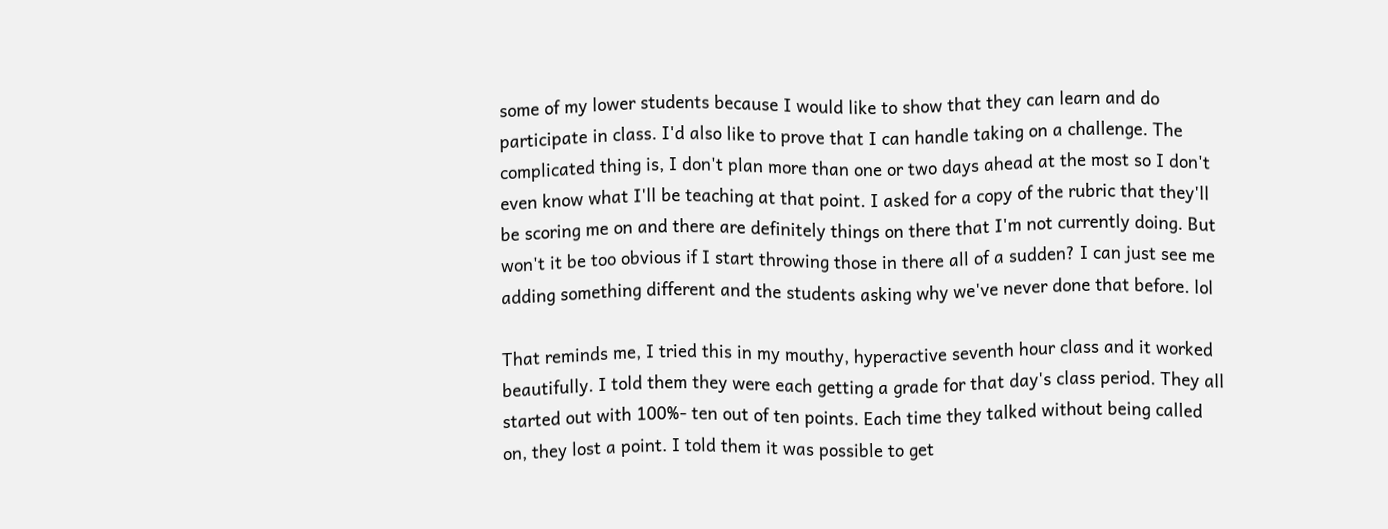some of my lower students because I would like to show that they can learn and do participate in class. I'd also like to prove that I can handle taking on a challenge. The complicated thing is, I don't plan more than one or two days ahead at the most so I don't even know what I'll be teaching at that point. I asked for a copy of the rubric that they'll be scoring me on and there are definitely things on there that I'm not currently doing. But won't it be too obvious if I start throwing those in there all of a sudden? I can just see me adding something different and the students asking why we've never done that before. lol

That reminds me, I tried this in my mouthy, hyperactive seventh hour class and it worked beautifully. I told them they were each getting a grade for that day's class period. They all started out with 100%- ten out of ten points. Each time they talked without being called on, they lost a point. I told them it was possible to get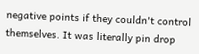negative points if they couldn't control themselves. It was literally pin drop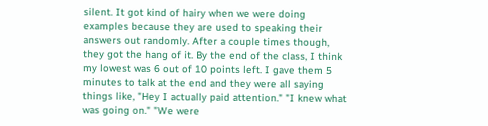silent. It got kind of hairy when we were doing examples because they are used to speaking their answers out randomly. After a couple times though, they got the hang of it. By the end of the class, I think my lowest was 6 out of 10 points left. I gave them 5 minutes to talk at the end and they were all saying things like, "Hey I actually paid attention." "I knew what was going on." "We were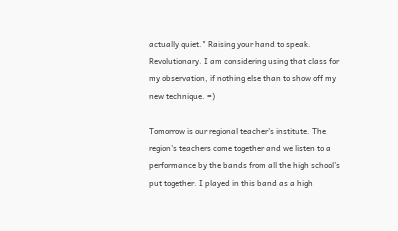actually quiet." Raising your hand to speak. Revolutionary. I am considering using that class for my observation, if nothing else than to show off my new technique. =)

Tomorrow is our regional teacher's institute. The region's teachers come together and we listen to a performance by the bands from all the high school's put together. I played in this band as a high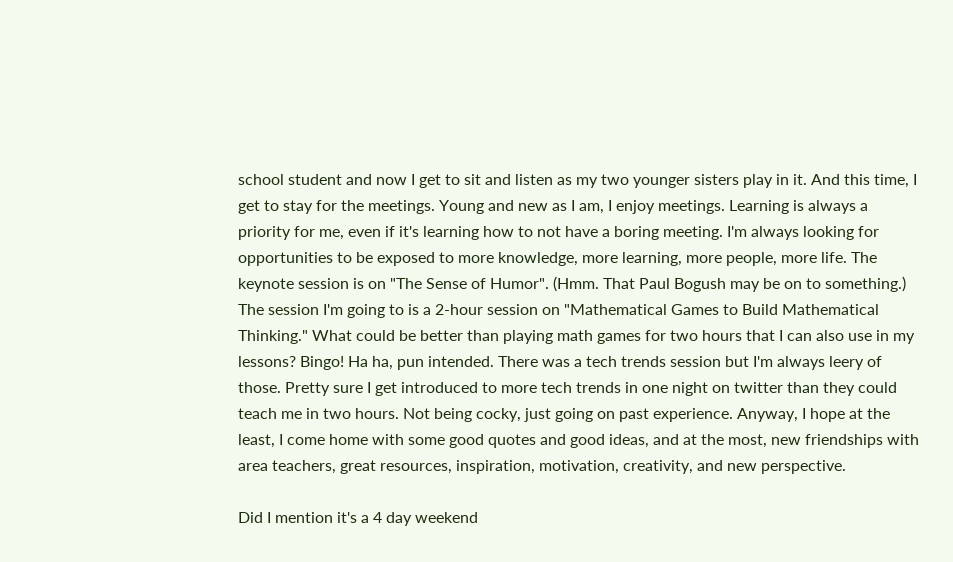school student and now I get to sit and listen as my two younger sisters play in it. And this time, I get to stay for the meetings. Young and new as I am, I enjoy meetings. Learning is always a priority for me, even if it's learning how to not have a boring meeting. I'm always looking for opportunities to be exposed to more knowledge, more learning, more people, more life. The keynote session is on "The Sense of Humor". (Hmm. That Paul Bogush may be on to something.) The session I'm going to is a 2-hour session on "Mathematical Games to Build Mathematical Thinking." What could be better than playing math games for two hours that I can also use in my lessons? Bingo! Ha ha, pun intended. There was a tech trends session but I'm always leery of those. Pretty sure I get introduced to more tech trends in one night on twitter than they could teach me in two hours. Not being cocky, just going on past experience. Anyway, I hope at the least, I come home with some good quotes and good ideas, and at the most, new friendships with area teachers, great resources, inspiration, motivation, creativity, and new perspective.

Did I mention it's a 4 day weekend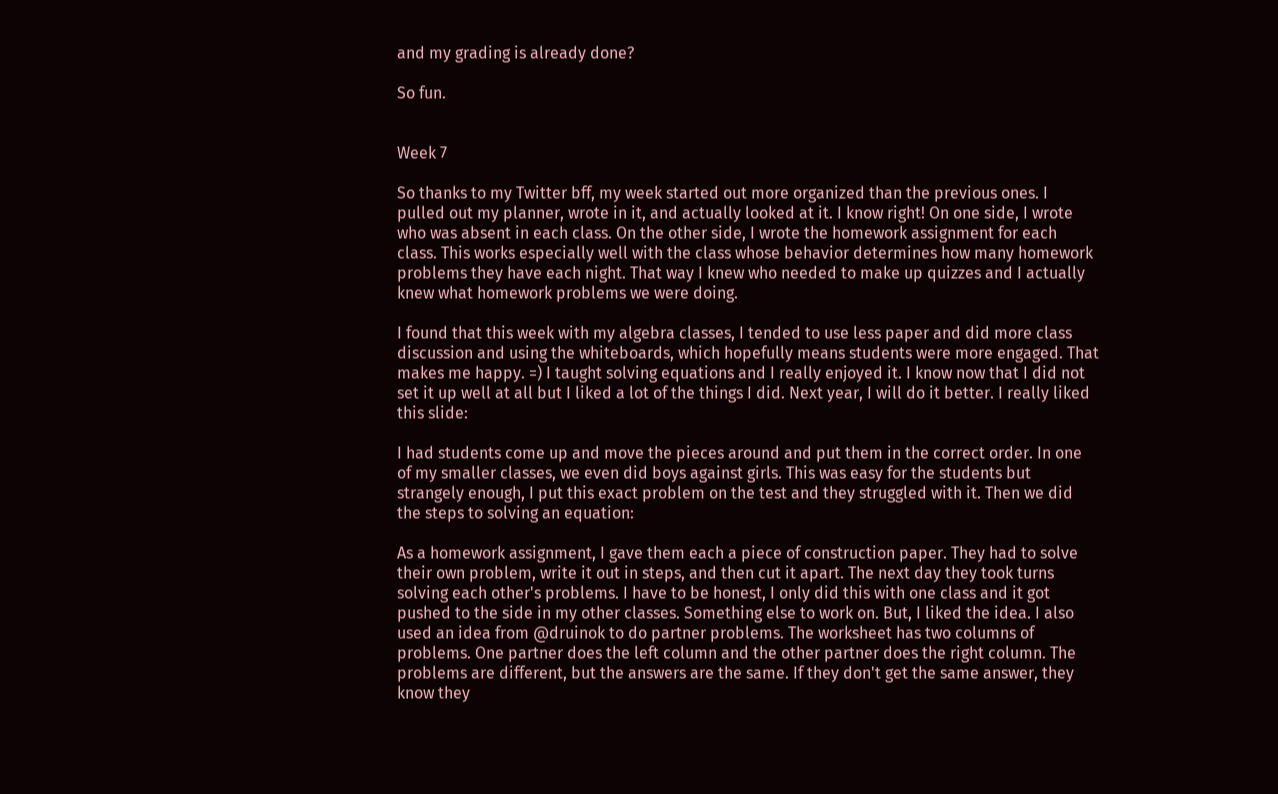and my grading is already done?

So fun.


Week 7

So thanks to my Twitter bff, my week started out more organized than the previous ones. I pulled out my planner, wrote in it, and actually looked at it. I know right! On one side, I wrote who was absent in each class. On the other side, I wrote the homework assignment for each class. This works especially well with the class whose behavior determines how many homework problems they have each night. That way I knew who needed to make up quizzes and I actually knew what homework problems we were doing.

I found that this week with my algebra classes, I tended to use less paper and did more class discussion and using the whiteboards, which hopefully means students were more engaged. That makes me happy. =) I taught solving equations and I really enjoyed it. I know now that I did not set it up well at all but I liked a lot of the things I did. Next year, I will do it better. I really liked this slide:

I had students come up and move the pieces around and put them in the correct order. In one of my smaller classes, we even did boys against girls. This was easy for the students but strangely enough, I put this exact problem on the test and they struggled with it. Then we did the steps to solving an equation:

As a homework assignment, I gave them each a piece of construction paper. They had to solve their own problem, write it out in steps, and then cut it apart. The next day they took turns solving each other's problems. I have to be honest, I only did this with one class and it got pushed to the side in my other classes. Something else to work on. But, I liked the idea. I also used an idea from @druinok to do partner problems. The worksheet has two columns of problems. One partner does the left column and the other partner does the right column. The problems are different, but the answers are the same. If they don't get the same answer, they know they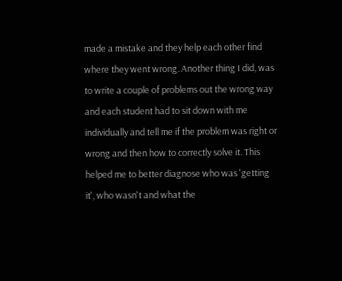made a mistake and they help each other find where they went wrong. Another thing I did, was to write a couple of problems out the wrong way and each student had to sit down with me individually and tell me if the problem was right or wrong and then how to correctly solve it. This helped me to better diagnose who was 'getting it', who wasn't and what the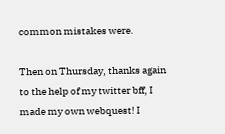common mistakes were.

Then on Thursday, thanks again to the help of my twitter bff, I made my own webquest! I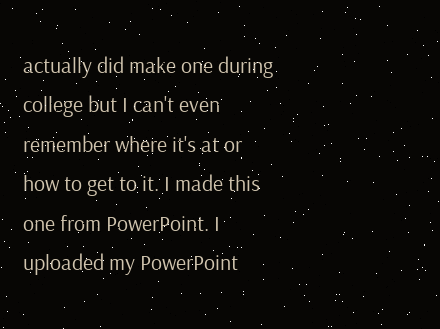actually did make one during college but I can't even remember where it's at or how to get to it. I made this one from PowerPoint. I uploaded my PowerPoint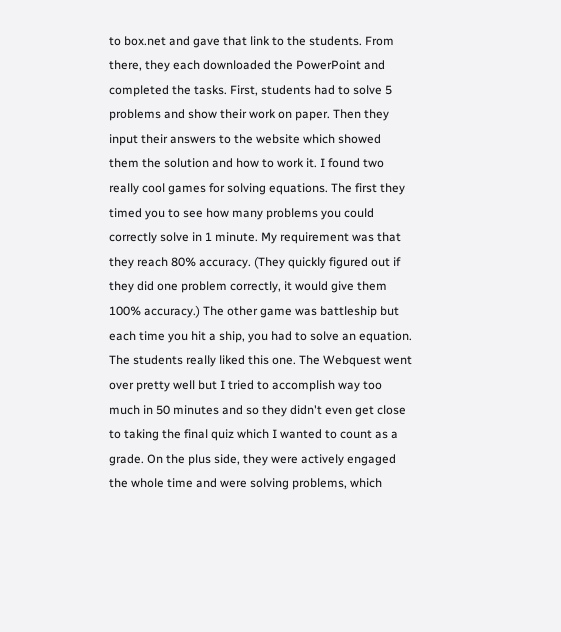to box.net and gave that link to the students. From there, they each downloaded the PowerPoint and completed the tasks. First, students had to solve 5 problems and show their work on paper. Then they input their answers to the website which showed them the solution and how to work it. I found two really cool games for solving equations. The first they timed you to see how many problems you could correctly solve in 1 minute. My requirement was that they reach 80% accuracy. (They quickly figured out if they did one problem correctly, it would give them 100% accuracy.) The other game was battleship but each time you hit a ship, you had to solve an equation. The students really liked this one. The Webquest went over pretty well but I tried to accomplish way too much in 50 minutes and so they didn't even get close to taking the final quiz which I wanted to count as a grade. On the plus side, they were actively engaged the whole time and were solving problems, which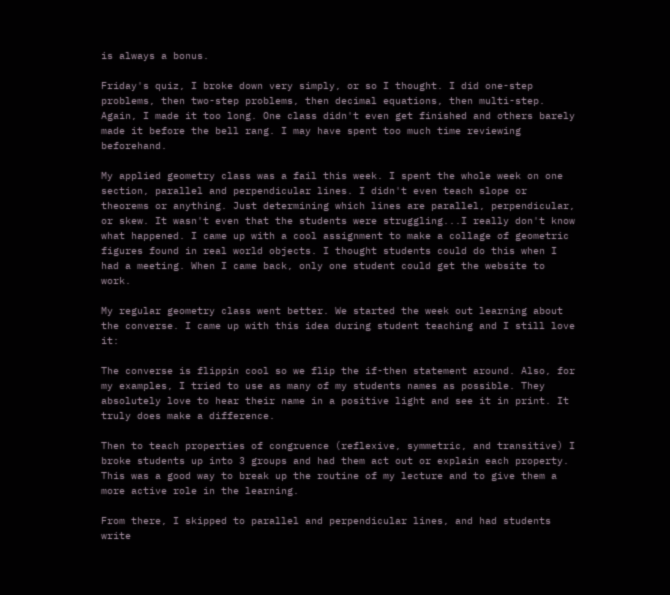is always a bonus.

Friday's quiz, I broke down very simply, or so I thought. I did one-step problems, then two-step problems, then decimal equations, then multi-step. Again, I made it too long. One class didn't even get finished and others barely made it before the bell rang. I may have spent too much time reviewing beforehand.

My applied geometry class was a fail this week. I spent the whole week on one section, parallel and perpendicular lines. I didn't even teach slope or theorems or anything. Just determining which lines are parallel, perpendicular, or skew. It wasn't even that the students were struggling...I really don't know what happened. I came up with a cool assignment to make a collage of geometric figures found in real world objects. I thought students could do this when I had a meeting. When I came back, only one student could get the website to work.

My regular geometry class went better. We started the week out learning about the converse. I came up with this idea during student teaching and I still love it:

The converse is flippin cool so we flip the if-then statement around. Also, for my examples, I tried to use as many of my students names as possible. They absolutely love to hear their name in a positive light and see it in print. It truly does make a difference.

Then to teach properties of congruence (reflexive, symmetric, and transitive) I broke students up into 3 groups and had them act out or explain each property. This was a good way to break up the routine of my lecture and to give them a more active role in the learning.

From there, I skipped to parallel and perpendicular lines, and had students write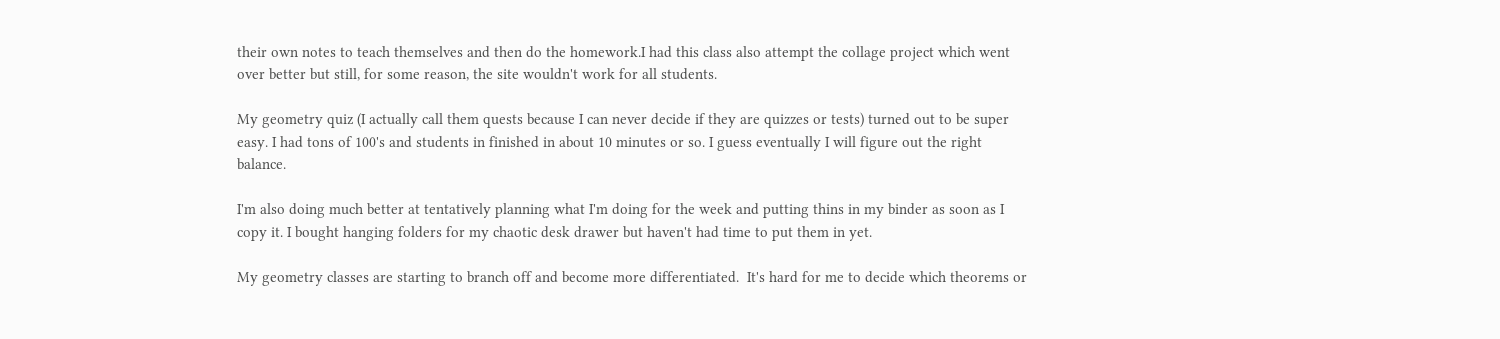their own notes to teach themselves and then do the homework.I had this class also attempt the collage project which went over better but still, for some reason, the site wouldn't work for all students.

My geometry quiz (I actually call them quests because I can never decide if they are quizzes or tests) turned out to be super easy. I had tons of 100's and students in finished in about 10 minutes or so. I guess eventually I will figure out the right balance.

I'm also doing much better at tentatively planning what I'm doing for the week and putting thins in my binder as soon as I copy it. I bought hanging folders for my chaotic desk drawer but haven't had time to put them in yet.

My geometry classes are starting to branch off and become more differentiated.  It's hard for me to decide which theorems or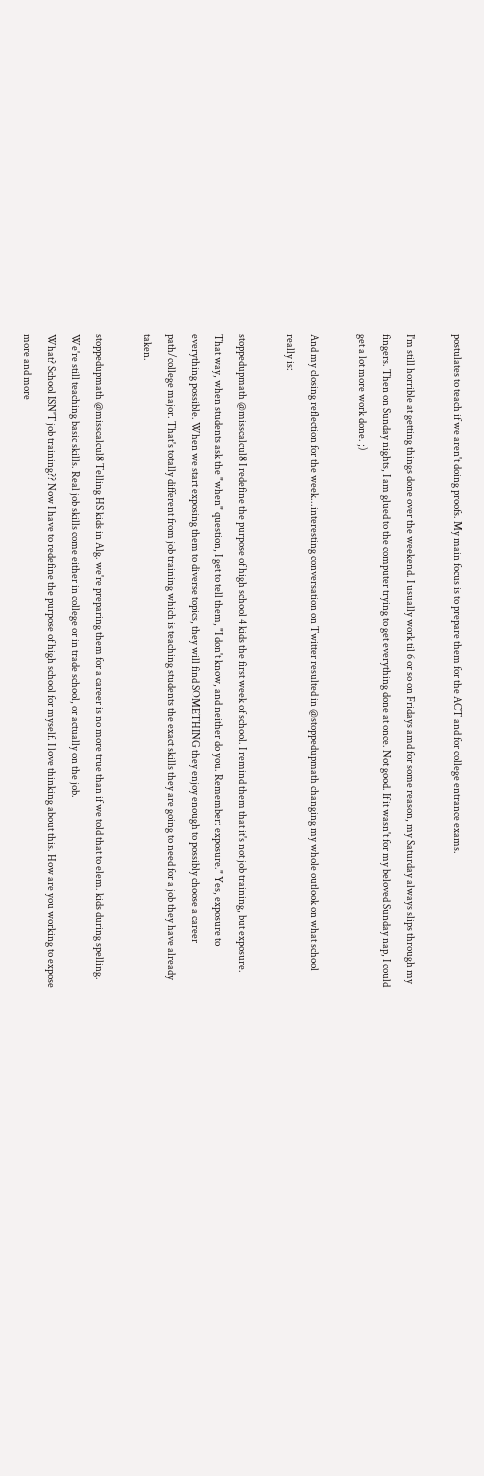postulates to teach if we aren't doing proofs. My main focus is to prepare them for the ACT and for college entrance exams.

I'm still horrible at getting things done over the weekend. I usually work til 6 or so on Fridays amd for some reason, my Saturday always slips through my fingers. Then on Sunday nights, I am glued to the computer trying to get everything done at once. Not good. If it wasn't for my beloved Sunday nap, I could get a lot more work done. ;)

And my closing reflection for the week...interesting conversation on Twitter resulted in @stoppedupmath changing my whole outlook on what school really is:

stoppedupmath @misscalcul8 I redefine the purpose of high school 4 kids the first week of school. I remind them that it's not job training, but exposure. That way, when students ask the "when" question, I get to tell them, "I don't know, and neither do you. Remember: exposure." Yes, exposure to everything possible. When we start exposing them to diverse topics, they will find SOMETHING they enjoy enough to possibly choose a career path/college major. That's totally different from job training which is teaching students the exact skills they are going to need for a job they have already taken.

stoppedupmath @misscalcul8 Telling HS kids in Alg. we're preparing them for a career is no more true than if we told that to elem. kids during spelling. We're still teaching basic skills. Real job skills come either in college or in trade school, or actually on the job.
What? School ISN'T job training?? Now I have to redefine the purpose of high school for myself. I love thinking about this. How are you working to expose more and more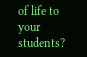of life to your students?